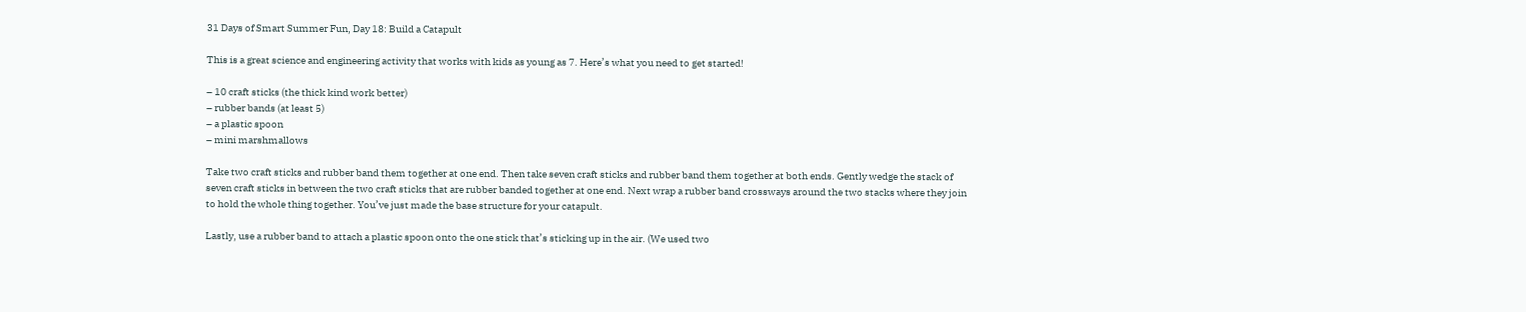31 Days of Smart Summer Fun, Day 18: Build a Catapult

This is a great science and engineering activity that works with kids as young as 7. Here’s what you need to get started!

– 10 craft sticks (the thick kind work better)
– rubber bands (at least 5)
– a plastic spoon
– mini marshmallows

Take two craft sticks and rubber band them together at one end. Then take seven craft sticks and rubber band them together at both ends. Gently wedge the stack of seven craft sticks in between the two craft sticks that are rubber banded together at one end. Next wrap a rubber band crossways around the two stacks where they join to hold the whole thing together. You’ve just made the base structure for your catapult.

Lastly, use a rubber band to attach a plastic spoon onto the one stick that’s sticking up in the air. (We used two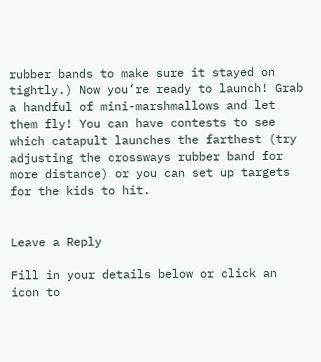rubber bands to make sure it stayed on tightly.) Now you’re ready to launch! Grab a handful of mini-marshmallows and let them fly! You can have contests to see which catapult launches the farthest (try adjusting the crossways rubber band for more distance) or you can set up targets for the kids to hit.


Leave a Reply

Fill in your details below or click an icon to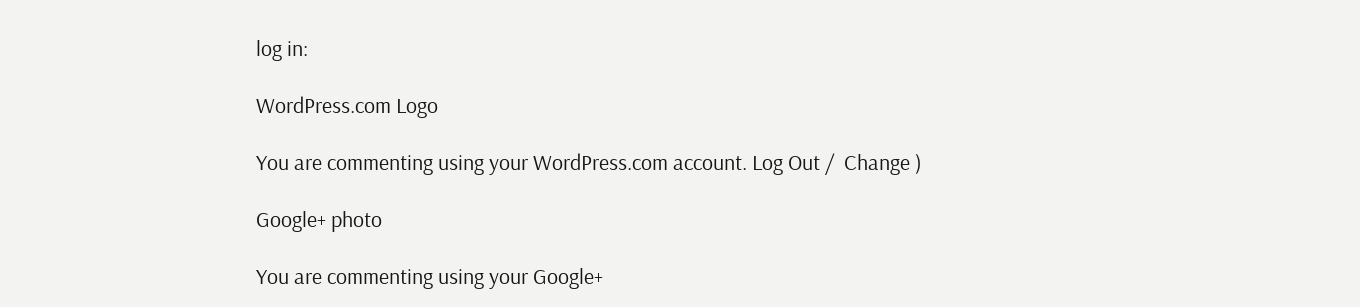log in:

WordPress.com Logo

You are commenting using your WordPress.com account. Log Out /  Change )

Google+ photo

You are commenting using your Google+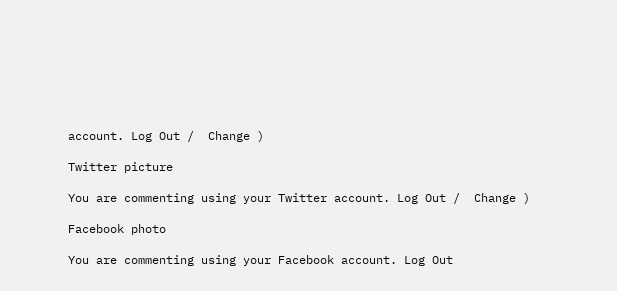account. Log Out /  Change )

Twitter picture

You are commenting using your Twitter account. Log Out /  Change )

Facebook photo

You are commenting using your Facebook account. Log Out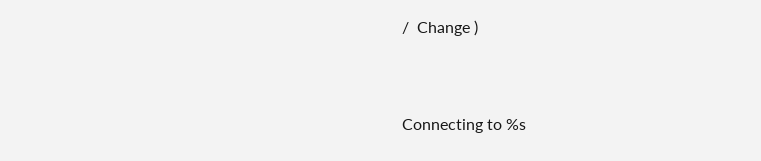/  Change )


Connecting to %s